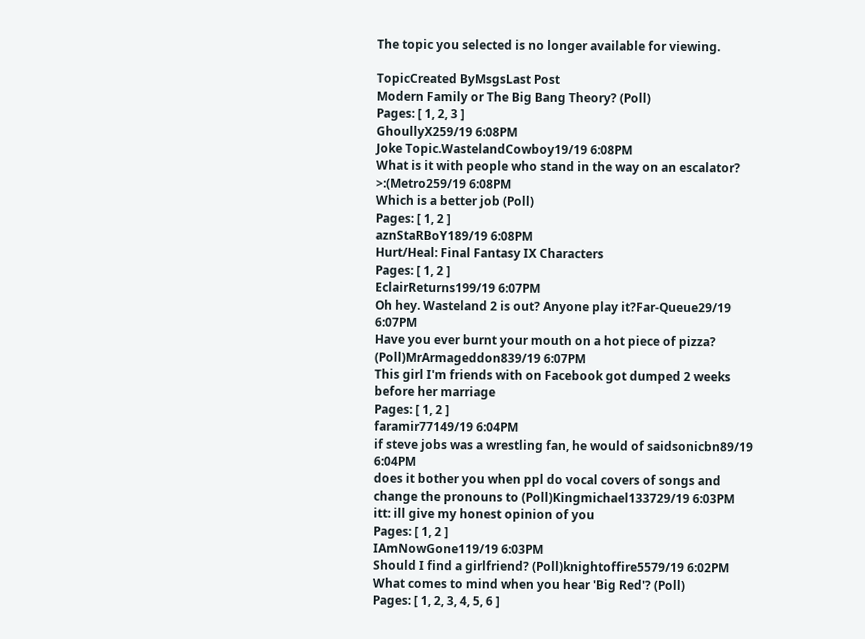The topic you selected is no longer available for viewing.

TopicCreated ByMsgsLast Post
Modern Family or The Big Bang Theory? (Poll)
Pages: [ 1, 2, 3 ]
GhoullyX259/19 6:08PM
Joke Topic.WastelandCowboy19/19 6:08PM
What is it with people who stand in the way on an escalator? >:(Metro259/19 6:08PM
Which is a better job (Poll)
Pages: [ 1, 2 ]
aznStaRBoY189/19 6:08PM
Hurt/Heal: Final Fantasy IX Characters
Pages: [ 1, 2 ]
EclairReturns199/19 6:07PM
Oh hey. Wasteland 2 is out? Anyone play it?Far-Queue29/19 6:07PM
Have you ever burnt your mouth on a hot piece of pizza? (Poll)MrArmageddon839/19 6:07PM
This girl I'm friends with on Facebook got dumped 2 weeks before her marriage
Pages: [ 1, 2 ]
faramir77149/19 6:04PM
if steve jobs was a wrestling fan, he would of saidsonicbn89/19 6:04PM
does it bother you when ppl do vocal covers of songs and change the pronouns to (Poll)Kingmichael133729/19 6:03PM
itt: ill give my honest opinion of you
Pages: [ 1, 2 ]
IAmNowGone119/19 6:03PM
Should I find a girlfriend? (Poll)knightoffire5579/19 6:02PM
What comes to mind when you hear 'Big Red'? (Poll)
Pages: [ 1, 2, 3, 4, 5, 6 ]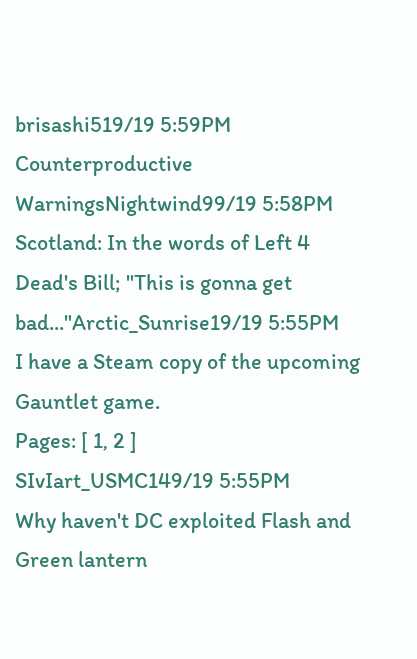brisashi519/19 5:59PM
Counterproductive WarningsNightwind99/19 5:58PM
Scotland: In the words of Left 4 Dead's Bill; "This is gonna get bad..."Arctic_Sunrise19/19 5:55PM
I have a Steam copy of the upcoming Gauntlet game.
Pages: [ 1, 2 ]
SIvIart_USMC149/19 5:55PM
Why haven't DC exploited Flash and Green lantern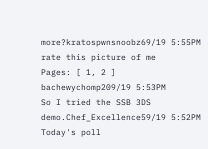more?kratospwnsnoobz69/19 5:55PM
rate this picture of me
Pages: [ 1, 2 ]
bachewychomp209/19 5:53PM
So I tried the SSB 3DS demo.Chef_Excellence59/19 5:52PM
Today's poll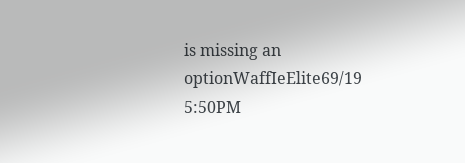is missing an optionWaffIeElite69/19 5:50PM